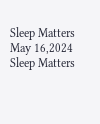Sleep Matters
May 16,2024
Sleep Matters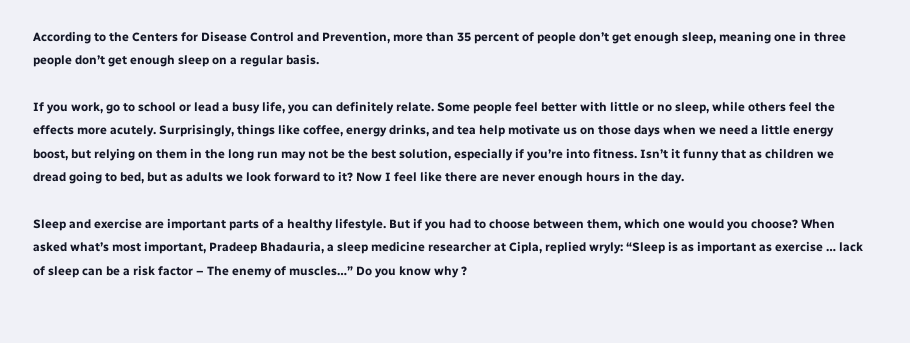According to the Centers for Disease Control and Prevention, more than 35 percent of people don’t get enough sleep, meaning one in three people don’t get enough sleep on a regular basis.

If you work, go to school or lead a busy life, you can definitely relate. Some people feel better with little or no sleep, while others feel the effects more acutely. Surprisingly, things like coffee, energy drinks, and tea help motivate us on those days when we need a little energy boost, but relying on them in the long run may not be the best solution, especially if you’re into fitness. Isn’t it funny that as children we dread going to bed, but as adults we look forward to it? Now I feel like there are never enough hours in the day.

Sleep and exercise are important parts of a healthy lifestyle. But if you had to choose between them, which one would you choose? When asked what’s most important, Pradeep Bhadauria, a sleep medicine researcher at Cipla, replied wryly: “Sleep is as important as exercise … lack of sleep can be a risk factor – The enemy of muscles…” Do you know why ?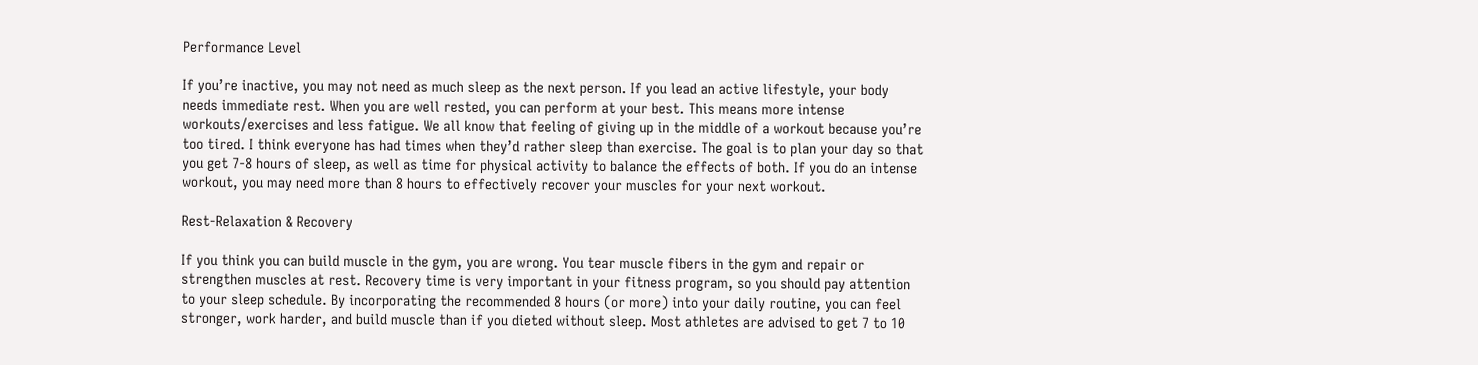Performance Level

If you’re inactive, you may not need as much sleep as the next person. If you lead an active lifestyle, your body needs immediate rest. When you are well rested, you can perform at your best. This means more intense workouts/exercises and less fatigue. We all know that feeling of giving up in the middle of a workout because you’re too tired. I think everyone has had times when they’d rather sleep than exercise. The goal is to plan your day so that you get 7-8 hours of sleep, as well as time for physical activity to balance the effects of both. If you do an intense workout, you may need more than 8 hours to effectively recover your muscles for your next workout.

Rest-Relaxation & Recovery

If you think you can build muscle in the gym, you are wrong. You tear muscle fibers in the gym and repair or strengthen muscles at rest. Recovery time is very important in your fitness program, so you should pay attention to your sleep schedule. By incorporating the recommended 8 hours (or more) into your daily routine, you can feel stronger, work harder, and build muscle than if you dieted without sleep. Most athletes are advised to get 7 to 10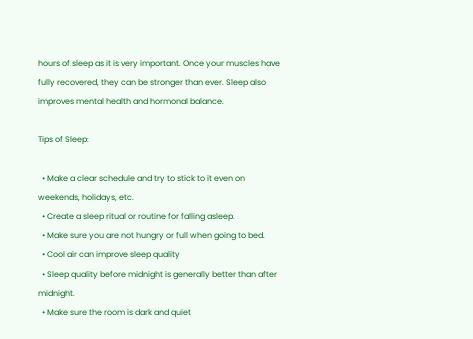hours of sleep as it is very important. Once your muscles have fully recovered, they can be stronger than ever. Sleep also improves mental health and hormonal balance.

Tips of Sleep:

  • Make a clear schedule and try to stick to it even on weekends, holidays, etc.
  • Create a sleep ritual or routine for falling asleep.
  • Make sure you are not hungry or full when going to bed.
  • Cool air can improve sleep quality
  • Sleep quality before midnight is generally better than after midnight.
  • Make sure the room is dark and quiet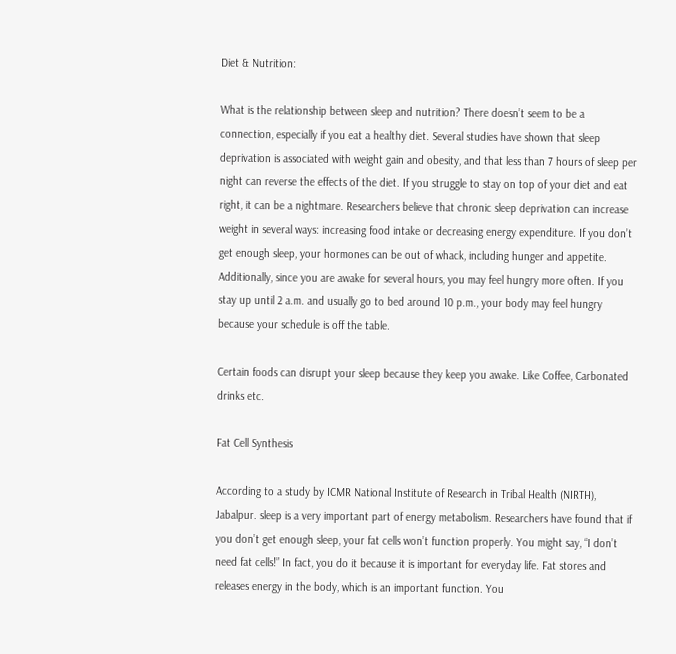Diet & Nutrition:

What is the relationship between sleep and nutrition? There doesn’t seem to be a connection, especially if you eat a healthy diet. Several studies have shown that sleep deprivation is associated with weight gain and obesity, and that less than 7 hours of sleep per night can reverse the effects of the diet. If you struggle to stay on top of your diet and eat right, it can be a nightmare. Researchers believe that chronic sleep deprivation can increase weight in several ways: increasing food intake or decreasing energy expenditure. If you don’t get enough sleep, your hormones can be out of whack, including hunger and appetite. Additionally, since you are awake for several hours, you may feel hungry more often. If you stay up until 2 a.m. and usually go to bed around 10 p.m., your body may feel hungry because your schedule is off the table.

Certain foods can disrupt your sleep because they keep you awake. Like Coffee, Carbonated drinks etc.

Fat Cell Synthesis

According to a study by ICMR National Institute of Research in Tribal Health (NIRTH), Jabalpur. sleep is a very important part of energy metabolism. Researchers have found that if you don’t get enough sleep, your fat cells won’t function properly. You might say, “I don’t need fat cells!” In fact, you do it because it is important for everyday life. Fat stores and releases energy in the body, which is an important function. You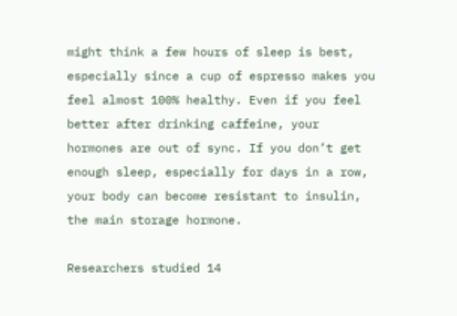might think a few hours of sleep is best, especially since a cup of espresso makes you feel almost 100% healthy. Even if you feel better after drinking caffeine, your hormones are out of sync. If you don’t get enough sleep, especially for days in a row, your body can become resistant to insulin, the main storage hormone.

Researchers studied 14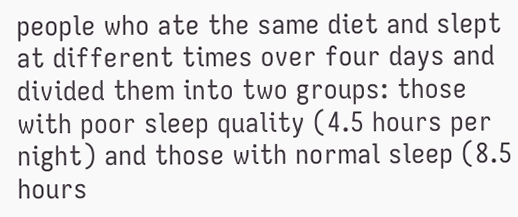people who ate the same diet and slept at different times over four days and divided them into two groups: those with poor sleep quality (4.5 hours per night) and those with normal sleep (8.5 hours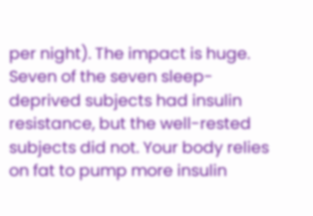per night). The impact is huge. Seven of the seven sleep-deprived subjects had insulin resistance, but the well-rested subjects did not. Your body relies on fat to pump more insulin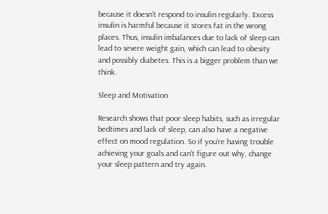because it doesn’t respond to insulin regularly. Excess insulin is harmful because it stores fat in the wrong places. Thus, insulin imbalances due to lack of sleep can lead to severe weight gain, which can lead to obesity and possibly diabetes. This is a bigger problem than we think.

Sleep and Motivation

Research shows that poor sleep habits, such as irregular bedtimes and lack of sleep, can also have a negative effect on mood regulation. So if you’re having trouble achieving your goals and can’t figure out why, change your sleep pattern and try again.